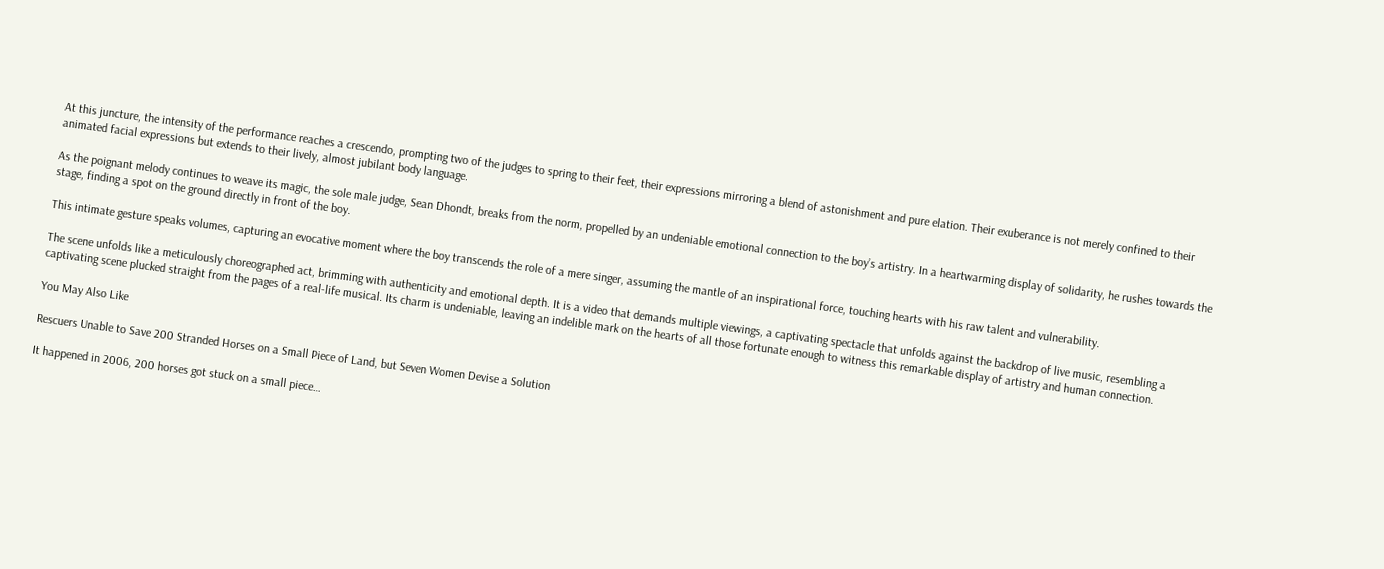At this juncture, the intensity of the performance reaches a crescendo, prompting two of the judges to spring to their feet, their expressions mirroring a blend of astonishment and pure elation. Their exuberance is not merely confined to their animated facial expressions but extends to their lively, almost jubilant body language.

As the poignant melody continues to weave its magic, the sole male judge, Sean Dhondt, breaks from the norm, propelled by an undeniable emotional connection to the boy’s artistry. In a heartwarming display of solidarity, he rushes towards the stage, finding a spot on the ground directly in front of the boy.

This intimate gesture speaks volumes, capturing an evocative moment where the boy transcends the role of a mere singer, assuming the mantle of an inspirational force, touching hearts with his raw talent and vulnerability.

The scene unfolds like a meticulously choreographed act, brimming with authenticity and emotional depth. It is a video that demands multiple viewings, a captivating spectacle that unfolds against the backdrop of live music, resembling a captivating scene plucked straight from the pages of a real-life musical. Its charm is undeniable, leaving an indelible mark on the hearts of all those fortunate enough to witness this remarkable display of artistry and human connection.

You May Also Like

Rescuers Unable to Save 200 Stranded Horses on a Small Piece of Land, but Seven Women Devise a Solution

It happened in 2006, 200 horses got stuck on a small piece…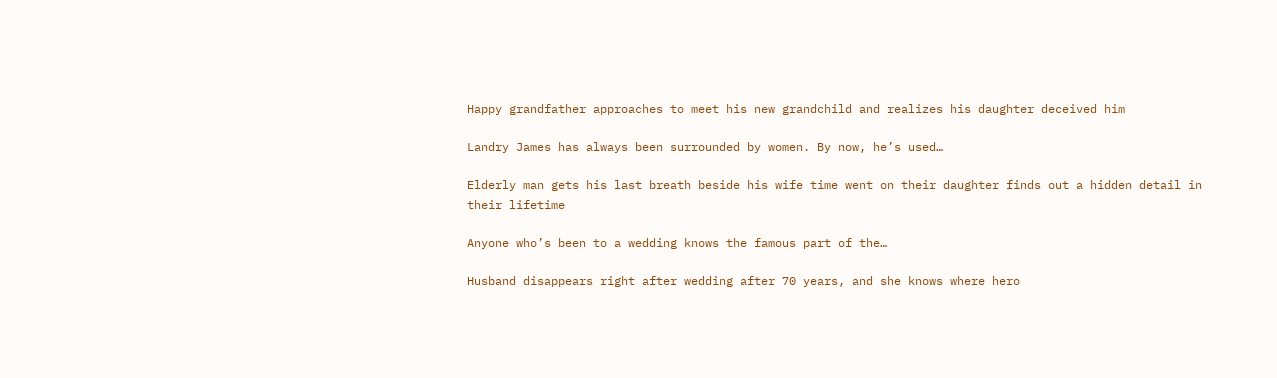Happy grandfather approaches to meet his new grandchild and realizes his daughter deceived him

Landry James has always been surrounded by women. By now, he’s used…

Elderly man gets his last breath beside his wife time went on their daughter finds out a hidden detail in their lifetime

Anyone who’s been to a wedding knows the famous part of the…

Husband disappears right after wedding after 70 years, and she knows where hero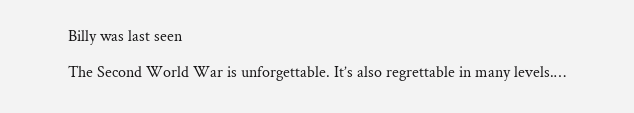Billy was last seen

The Second World War is unforgettable. It’s also regrettable in many levels.…